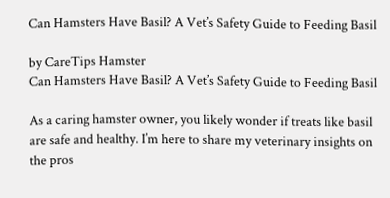Can Hamsters Have Basil? A Vet’s Safety Guide to Feeding Basil

by CareTips Hamster
Can Hamsters Have Basil? A Vet’s Safety Guide to Feeding Basil

As a caring hamster owner, you likely wonder if treats like basil are safe and healthy. I’m here to share my veterinary insights on the pros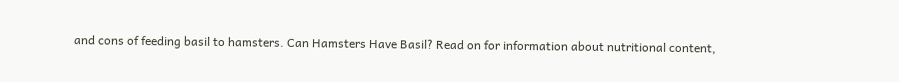and cons of feeding basil to hamsters. Can Hamsters Have Basil? Read on for information about nutritional content,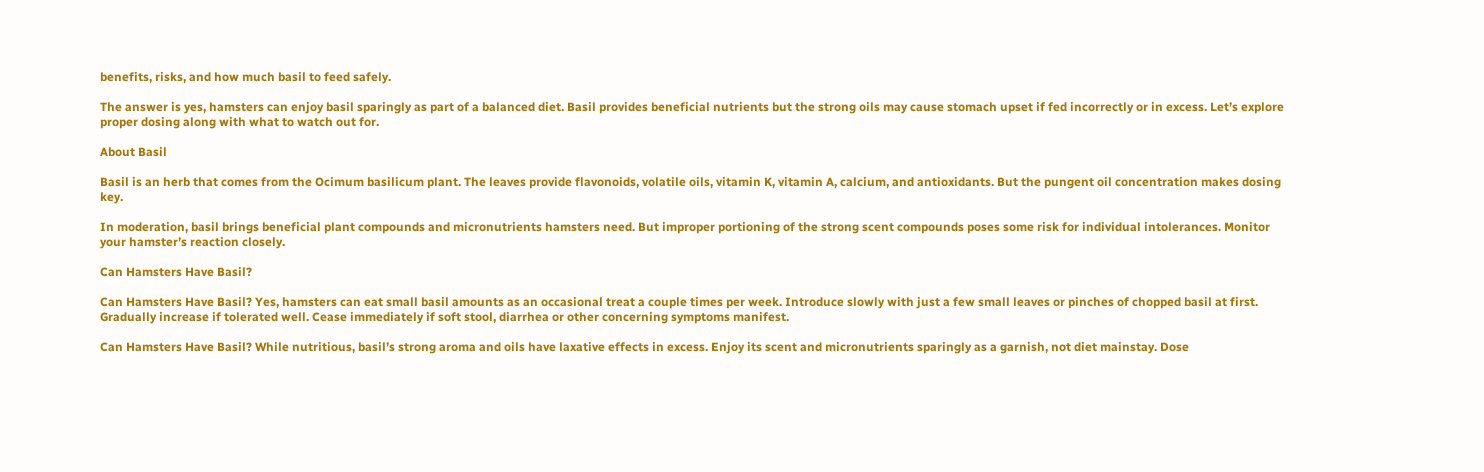benefits, risks, and how much basil to feed safely.

The answer is yes, hamsters can enjoy basil sparingly as part of a balanced diet. Basil provides beneficial nutrients but the strong oils may cause stomach upset if fed incorrectly or in excess. Let’s explore proper dosing along with what to watch out for.

About Basil

Basil is an herb that comes from the Ocimum basilicum plant. The leaves provide flavonoids, volatile oils, vitamin K, vitamin A, calcium, and antioxidants. But the pungent oil concentration makes dosing key.

In moderation, basil brings beneficial plant compounds and micronutrients hamsters need. But improper portioning of the strong scent compounds poses some risk for individual intolerances. Monitor your hamster’s reaction closely.

Can Hamsters Have Basil?

Can Hamsters Have Basil? Yes, hamsters can eat small basil amounts as an occasional treat a couple times per week. Introduce slowly with just a few small leaves or pinches of chopped basil at first. Gradually increase if tolerated well. Cease immediately if soft stool, diarrhea or other concerning symptoms manifest.

Can Hamsters Have Basil? While nutritious, basil’s strong aroma and oils have laxative effects in excess. Enjoy its scent and micronutrients sparingly as a garnish, not diet mainstay. Dose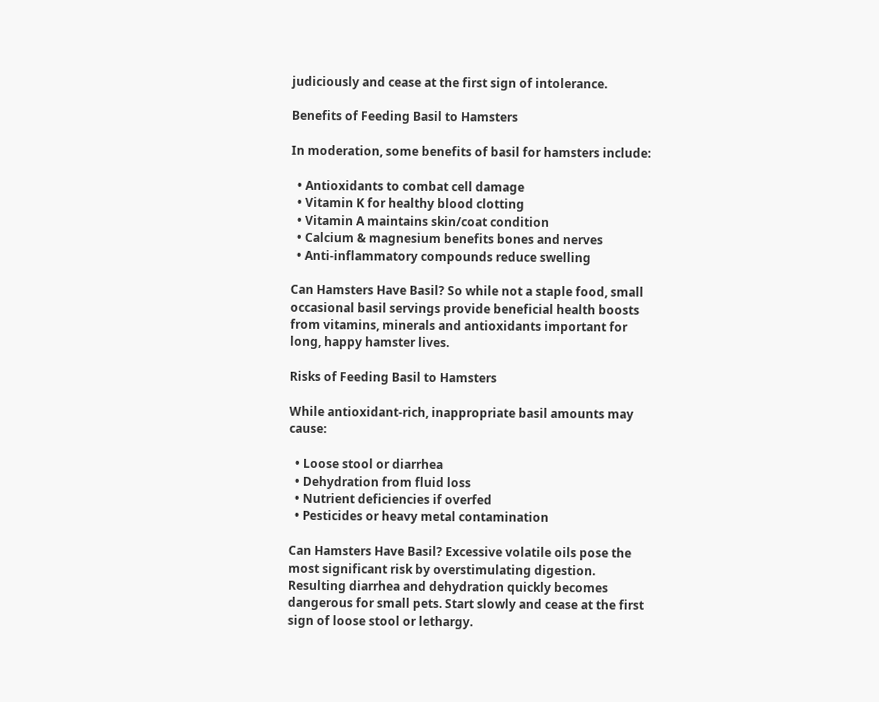judiciously and cease at the first sign of intolerance.

Benefits of Feeding Basil to Hamsters

In moderation, some benefits of basil for hamsters include:

  • Antioxidants to combat cell damage
  • Vitamin K for healthy blood clotting
  • Vitamin A maintains skin/coat condition
  • Calcium & magnesium benefits bones and nerves
  • Anti-inflammatory compounds reduce swelling

Can Hamsters Have Basil? So while not a staple food, small occasional basil servings provide beneficial health boosts from vitamins, minerals and antioxidants important for long, happy hamster lives.

Risks of Feeding Basil to Hamsters

While antioxidant-rich, inappropriate basil amounts may cause:

  • Loose stool or diarrhea
  • Dehydration from fluid loss
  • Nutrient deficiencies if overfed
  • Pesticides or heavy metal contamination

Can Hamsters Have Basil? Excessive volatile oils pose the most significant risk by overstimulating digestion. Resulting diarrhea and dehydration quickly becomes dangerous for small pets. Start slowly and cease at the first sign of loose stool or lethargy.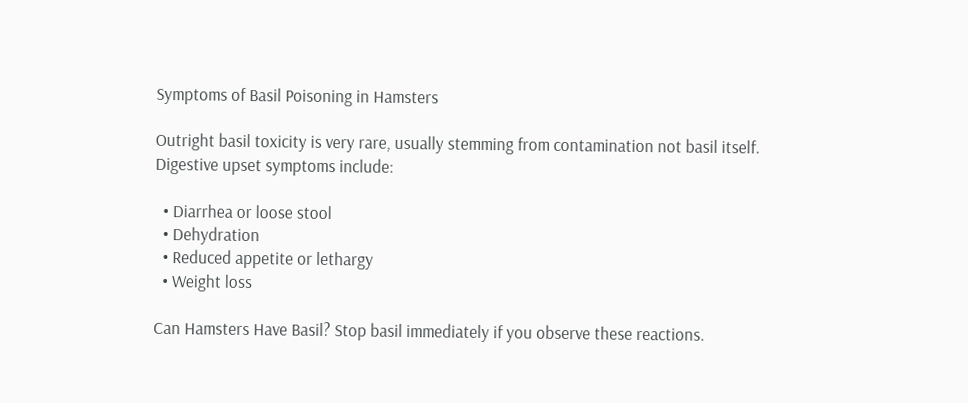Symptoms of Basil Poisoning in Hamsters

Outright basil toxicity is very rare, usually stemming from contamination not basil itself. Digestive upset symptoms include:

  • Diarrhea or loose stool
  • Dehydration
  • Reduced appetite or lethargy
  • Weight loss

Can Hamsters Have Basil? Stop basil immediately if you observe these reactions.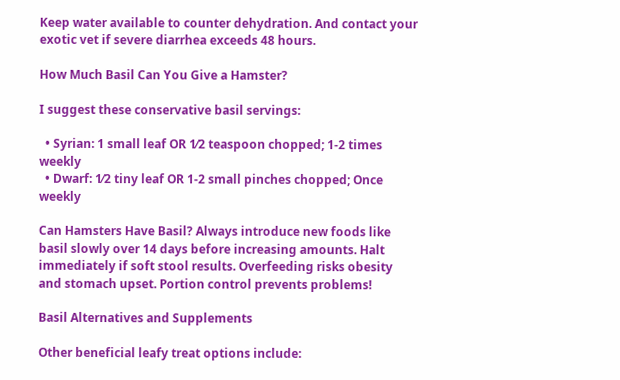Keep water available to counter dehydration. And contact your exotic vet if severe diarrhea exceeds 48 hours.

How Much Basil Can You Give a Hamster?

I suggest these conservative basil servings:

  • Syrian: 1 small leaf OR 1⁄2 teaspoon chopped; 1-2 times weekly
  • Dwarf: 1⁄2 tiny leaf OR 1-2 small pinches chopped; Once weekly

Can Hamsters Have Basil? Always introduce new foods like basil slowly over 14 days before increasing amounts. Halt immediately if soft stool results. Overfeeding risks obesity and stomach upset. Portion control prevents problems!

Basil Alternatives and Supplements

Other beneficial leafy treat options include: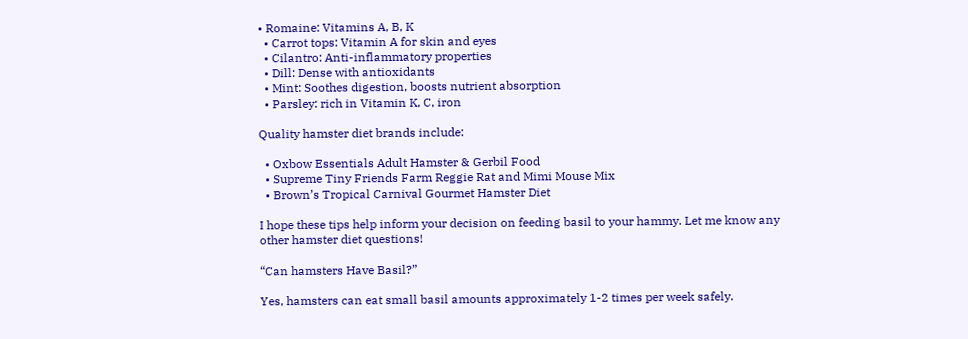• Romaine: Vitamins A, B, K
  • Carrot tops: Vitamin A for skin and eyes
  • Cilantro: Anti-inflammatory properties
  • Dill: Dense with antioxidants
  • Mint: Soothes digestion, boosts nutrient absorption
  • Parsley: rich in Vitamin K, C, iron

Quality hamster diet brands include:

  • Oxbow Essentials Adult Hamster & Gerbil Food
  • Supreme Tiny Friends Farm Reggie Rat and Mimi Mouse Mix
  • Brown’s Tropical Carnival Gourmet Hamster Diet

I hope these tips help inform your decision on feeding basil to your hammy. Let me know any other hamster diet questions!

“Can hamsters Have Basil?”

Yes, hamsters can eat small basil amounts approximately 1-2 times per week safely.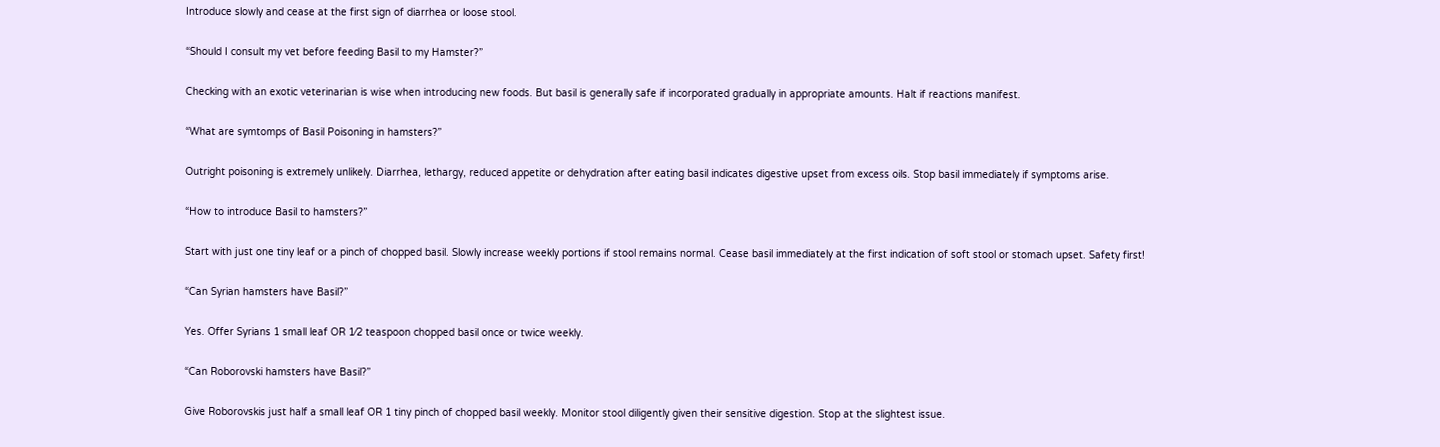Introduce slowly and cease at the first sign of diarrhea or loose stool.

“Should I consult my vet before feeding Basil to my Hamster?”

Checking with an exotic veterinarian is wise when introducing new foods. But basil is generally safe if incorporated gradually in appropriate amounts. Halt if reactions manifest.

“What are symtomps of Basil Poisoning in hamsters?”

Outright poisoning is extremely unlikely. Diarrhea, lethargy, reduced appetite or dehydration after eating basil indicates digestive upset from excess oils. Stop basil immediately if symptoms arise.

“How to introduce Basil to hamsters?”

Start with just one tiny leaf or a pinch of chopped basil. Slowly increase weekly portions if stool remains normal. Cease basil immediately at the first indication of soft stool or stomach upset. Safety first!

“Can Syrian hamsters have Basil?”

Yes. Offer Syrians 1 small leaf OR 1⁄2 teaspoon chopped basil once or twice weekly.

“Can Roborovski hamsters have Basil?”

Give Roborovskis just half a small leaf OR 1 tiny pinch of chopped basil weekly. Monitor stool diligently given their sensitive digestion. Stop at the slightest issue.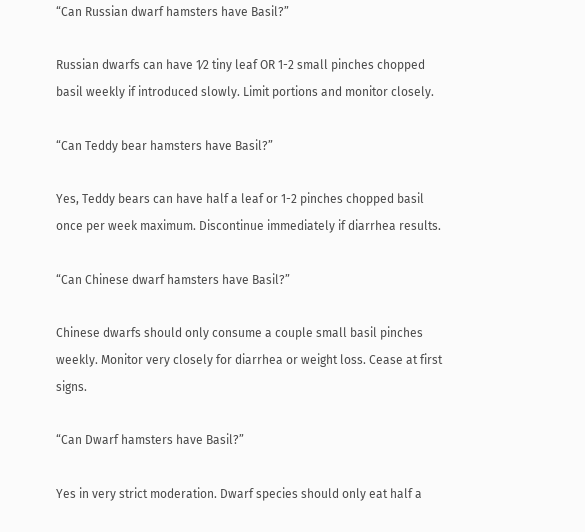“Can Russian dwarf hamsters have Basil?”

Russian dwarfs can have 1⁄2 tiny leaf OR 1-2 small pinches chopped basil weekly if introduced slowly. Limit portions and monitor closely.

“Can Teddy bear hamsters have Basil?”

Yes, Teddy bears can have half a leaf or 1-2 pinches chopped basil once per week maximum. Discontinue immediately if diarrhea results.

“Can Chinese dwarf hamsters have Basil?”

Chinese dwarfs should only consume a couple small basil pinches weekly. Monitor very closely for diarrhea or weight loss. Cease at first signs.

“Can Dwarf hamsters have Basil?”

Yes in very strict moderation. Dwarf species should only eat half a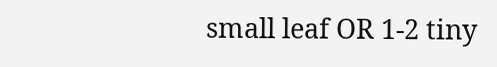small leaf OR 1-2 tiny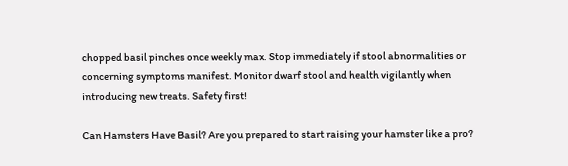chopped basil pinches once weekly max. Stop immediately if stool abnormalities or concerning symptoms manifest. Monitor dwarf stool and health vigilantly when introducing new treats. Safety first!

Can Hamsters Have Basil? Are you prepared to start raising your hamster like a pro?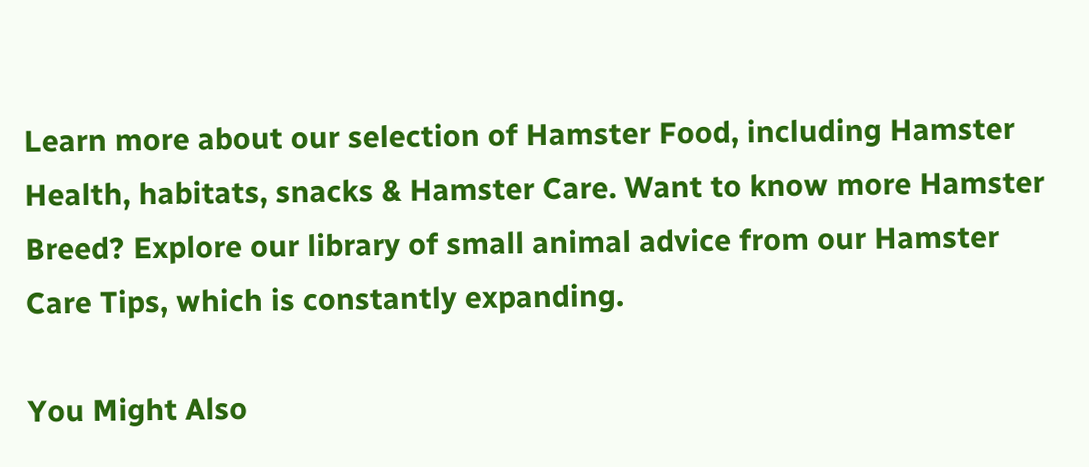Learn more about our selection of Hamster Food, including Hamster Health, habitats, snacks & Hamster Care. Want to know more Hamster Breed? Explore our library of small animal advice from our Hamster Care Tips, which is constantly expanding.

You Might Also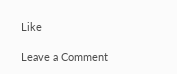Like

Leave a Comment